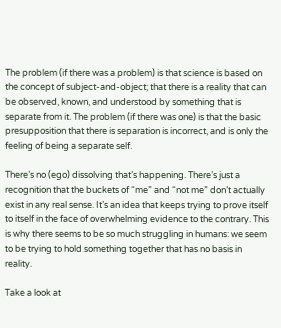The problem (if there was a problem) is that science is based on the concept of subject-and-object; that there is a reality that can be observed, known, and understood by something that is separate from it. The problem (if there was one) is that the basic presupposition that there is separation is incorrect, and is only the feeling of being a separate self.

There’s no (ego) dissolving that’s happening. There’s just a recognition that the buckets of “me” and “not me” don’t actually exist in any real sense. It’s an idea that keeps trying to prove itself to itself in the face of overwhelming evidence to the contrary. This is why there seems to be so much struggling in humans: we seem to be trying to hold something together that has no basis in reality.

Take a look at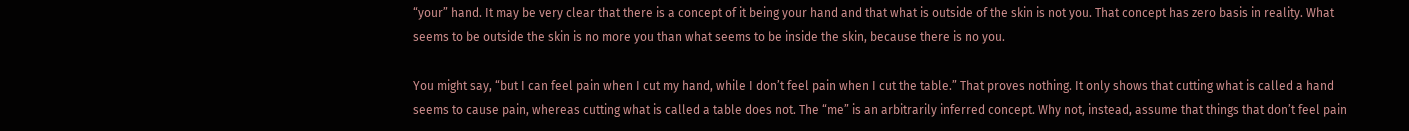“your” hand. It may be very clear that there is a concept of it being your hand and that what is outside of the skin is not you. That concept has zero basis in reality. What seems to be outside the skin is no more you than what seems to be inside the skin, because there is no you.

You might say, “but I can feel pain when I cut my hand, while I don’t feel pain when I cut the table.” That proves nothing. It only shows that cutting what is called a hand seems to cause pain, whereas cutting what is called a table does not. The “me” is an arbitrarily inferred concept. Why not, instead, assume that things that don’t feel pain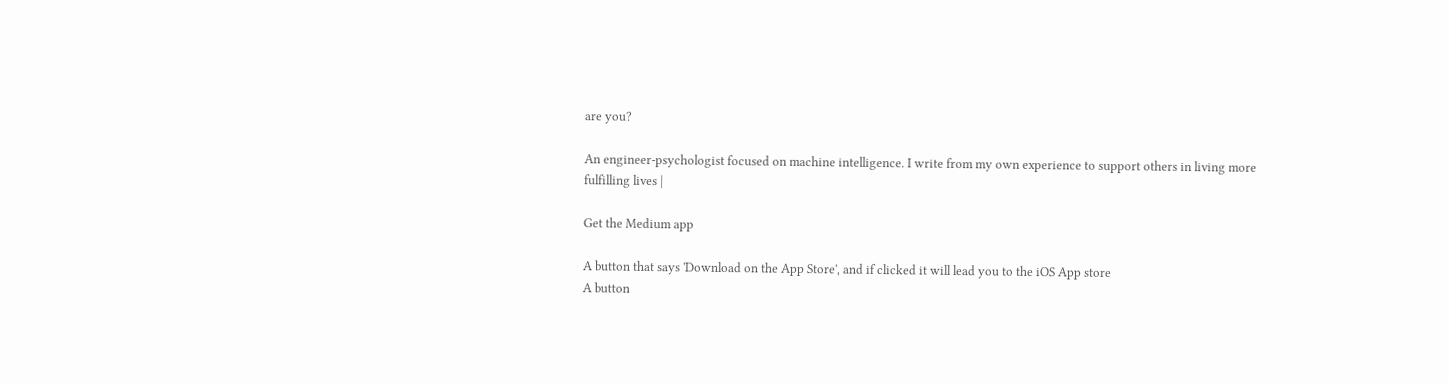are you?

An engineer-psychologist focused on machine intelligence. I write from my own experience to support others in living more fulfilling lives |

Get the Medium app

A button that says 'Download on the App Store', and if clicked it will lead you to the iOS App store
A button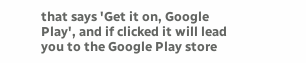that says 'Get it on, Google Play', and if clicked it will lead you to the Google Play store